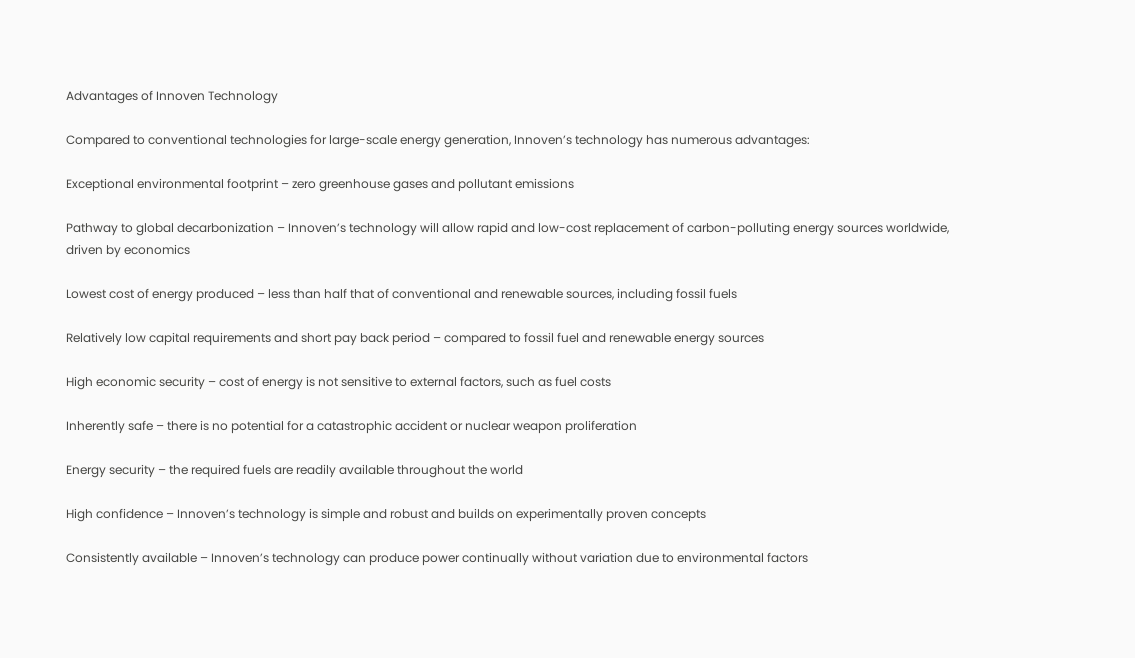Advantages of Innoven Technology

Compared to conventional technologies for large-scale energy generation, Innoven’s technology has numerous advantages:

Exceptional environmental footprint – zero greenhouse gases and pollutant emissions

Pathway to global decarbonization – Innoven’s technology will allow rapid and low-cost replacement of carbon-polluting energy sources worldwide, driven by economics

Lowest cost of energy produced – less than half that of conventional and renewable sources, including fossil fuels

Relatively low capital requirements and short pay back period – compared to fossil fuel and renewable energy sources

High economic security – cost of energy is not sensitive to external factors, such as fuel costs

Inherently safe – there is no potential for a catastrophic accident or nuclear weapon proliferation

Energy security – the required fuels are readily available throughout the world

High confidence – Innoven’s technology is simple and robust and builds on experimentally proven concepts

Consistently available – Innoven’s technology can produce power continually without variation due to environmental factors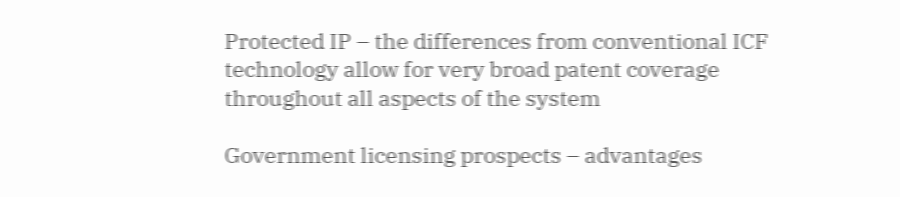Protected IP – the differences from conventional ICF technology allow for very broad patent coverage throughout all aspects of the system

Government licensing prospects – advantages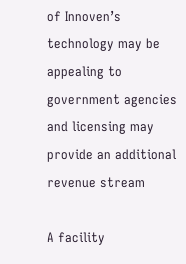of Innoven’s technology may be appealing to government agencies and licensing may provide an additional revenue stream

A facility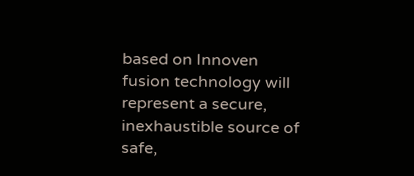based on Innoven fusion technology will represent a secure, inexhaustible source of safe,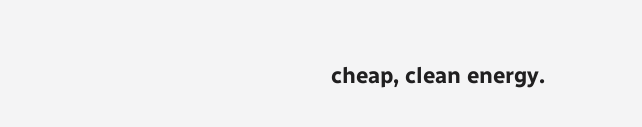cheap, clean energy.